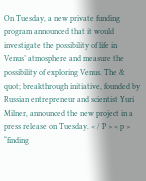On Tuesday, a new private funding program announced that it would investigate the possibility of life in Venus’ atmosphere and measure the possibility of exploring Venus. The & quot; breakthrough initiative, founded by Russian entrepreneur and scientist Yuri Milner, announced the new project in a press release on Tuesday. < / P > < p > “finding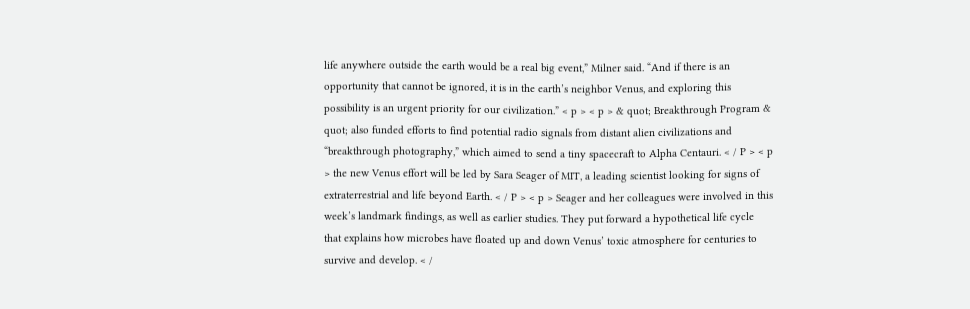life anywhere outside the earth would be a real big event,” Milner said. “And if there is an opportunity that cannot be ignored, it is in the earth’s neighbor Venus, and exploring this possibility is an urgent priority for our civilization.” < p > < p > & quot; Breakthrough Program & quot; also funded efforts to find potential radio signals from distant alien civilizations and “breakthrough photography,” which aimed to send a tiny spacecraft to Alpha Centauri. < / P > < p > the new Venus effort will be led by Sara Seager of MIT, a leading scientist looking for signs of extraterrestrial and life beyond Earth. < / P > < p > Seager and her colleagues were involved in this week’s landmark findings, as well as earlier studies. They put forward a hypothetical life cycle that explains how microbes have floated up and down Venus’ toxic atmosphere for centuries to survive and develop. < /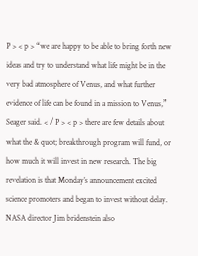P > < p > “we are happy to be able to bring forth new ideas and try to understand what life might be in the very bad atmosphere of Venus, and what further evidence of life can be found in a mission to Venus,” Seager said. < / P > < p > there are few details about what the & quot; breakthrough program will fund, or how much it will invest in new research. The big revelation is that Monday’s announcement excited science promoters and began to invest without delay. NASA director Jim bridenstein also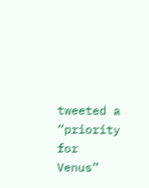tweeted a “priority for Venus”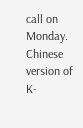call on Monday. Chinese version of K-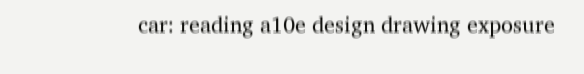car: reading a10e design drawing exposure